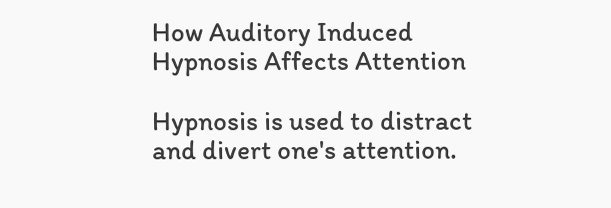How Auditory Induced Hypnosis Affects Attention

Hypnosis is used to distract and divert one's attention.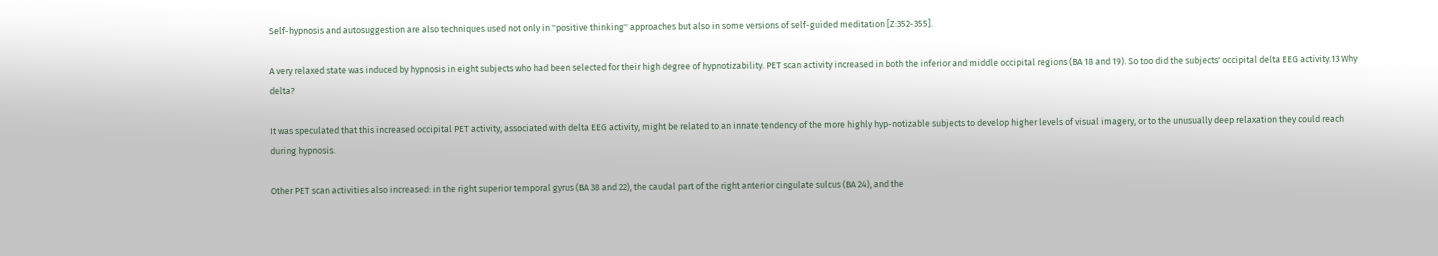Self-hypnosis and autosuggestion are also techniques used not only in ''positive thinking'' approaches but also in some versions of self-guided meditation [Z:352-355].

A very relaxed state was induced by hypnosis in eight subjects who had been selected for their high degree of hypnotizability. PET scan activity increased in both the inferior and middle occipital regions (BA 18 and 19). So too did the subjects' occipital delta EEG activity.13 Why delta?

It was speculated that this increased occipital PET activity, associated with delta EEG activity, might be related to an innate tendency of the more highly hyp-notizable subjects to develop higher levels of visual imagery, or to the unusually deep relaxation they could reach during hypnosis.

Other PET scan activities also increased: in the right superior temporal gyrus (BA 38 and 22), the caudal part of the right anterior cingulate sulcus (BA 24), and the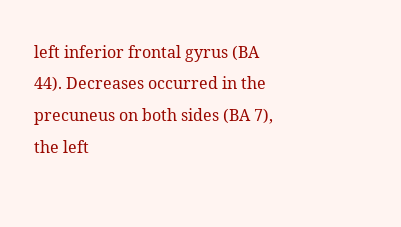left inferior frontal gyrus (BA 44). Decreases occurred in the precuneus on both sides (BA 7), the left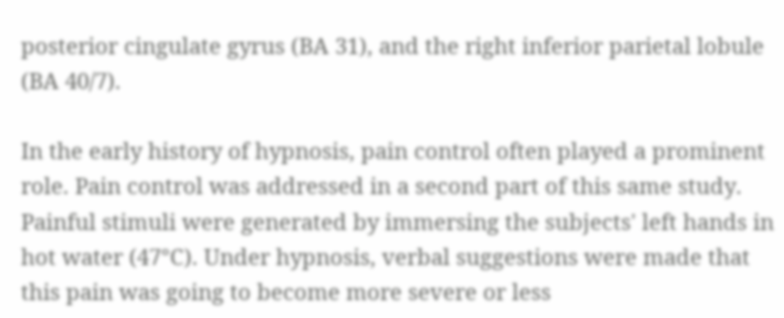posterior cingulate gyrus (BA 31), and the right inferior parietal lobule (BA 40/7).

In the early history of hypnosis, pain control often played a prominent role. Pain control was addressed in a second part of this same study. Painful stimuli were generated by immersing the subjects' left hands in hot water (47°C). Under hypnosis, verbal suggestions were made that this pain was going to become more severe or less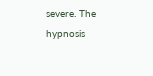severe. The hypnosis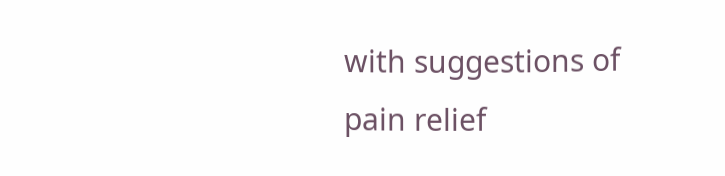with suggestions of pain relief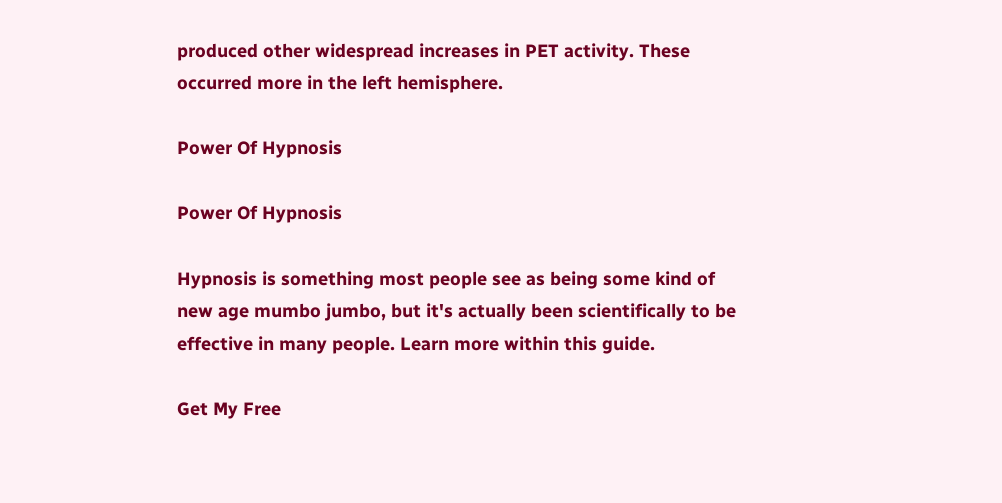produced other widespread increases in PET activity. These occurred more in the left hemisphere.

Power Of Hypnosis

Power Of Hypnosis

Hypnosis is something most people see as being some kind of new age mumbo jumbo, but it's actually been scientifically to be effective in many people. Learn more within this guide.

Get My Free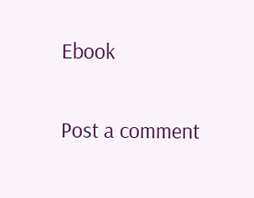Ebook

Post a comment